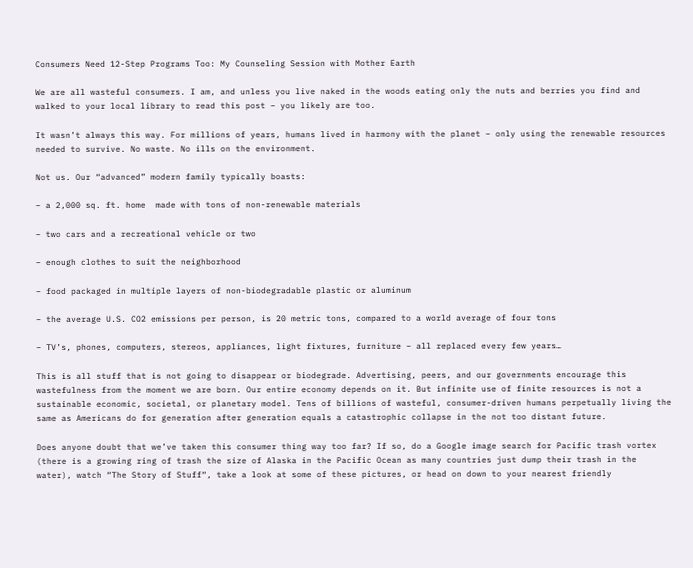Consumers Need 12-Step Programs Too: My Counseling Session with Mother Earth

We are all wasteful consumers. I am, and unless you live naked in the woods eating only the nuts and berries you find and walked to your local library to read this post – you likely are too.

It wasn’t always this way. For millions of years, humans lived in harmony with the planet – only using the renewable resources needed to survive. No waste. No ills on the environment.

Not us. Our “advanced” modern family typically boasts:

– a 2,000 sq. ft. home  made with tons of non-renewable materials

– two cars and a recreational vehicle or two

– enough clothes to suit the neighborhood

– food packaged in multiple layers of non-biodegradable plastic or aluminum

– the average U.S. CO2 emissions per person, is 20 metric tons, compared to a world average of four tons

– TV’s, phones, computers, stereos, appliances, light fixtures, furniture – all replaced every few years…

This is all stuff that is not going to disappear or biodegrade. Advertising, peers, and our governments encourage this wastefulness from the moment we are born. Our entire economy depends on it. But infinite use of finite resources is not a sustainable economic, societal, or planetary model. Tens of billions of wasteful, consumer-driven humans perpetually living the same as Americans do for generation after generation equals a catastrophic collapse in the not too distant future.

Does anyone doubt that we’ve taken this consumer thing way too far? If so, do a Google image search for Pacific trash vortex (there is a growing ring of trash the size of Alaska in the Pacific Ocean as many countries just dump their trash in the water), watch “The Story of Stuff“, take a look at some of these pictures, or head on down to your nearest friendly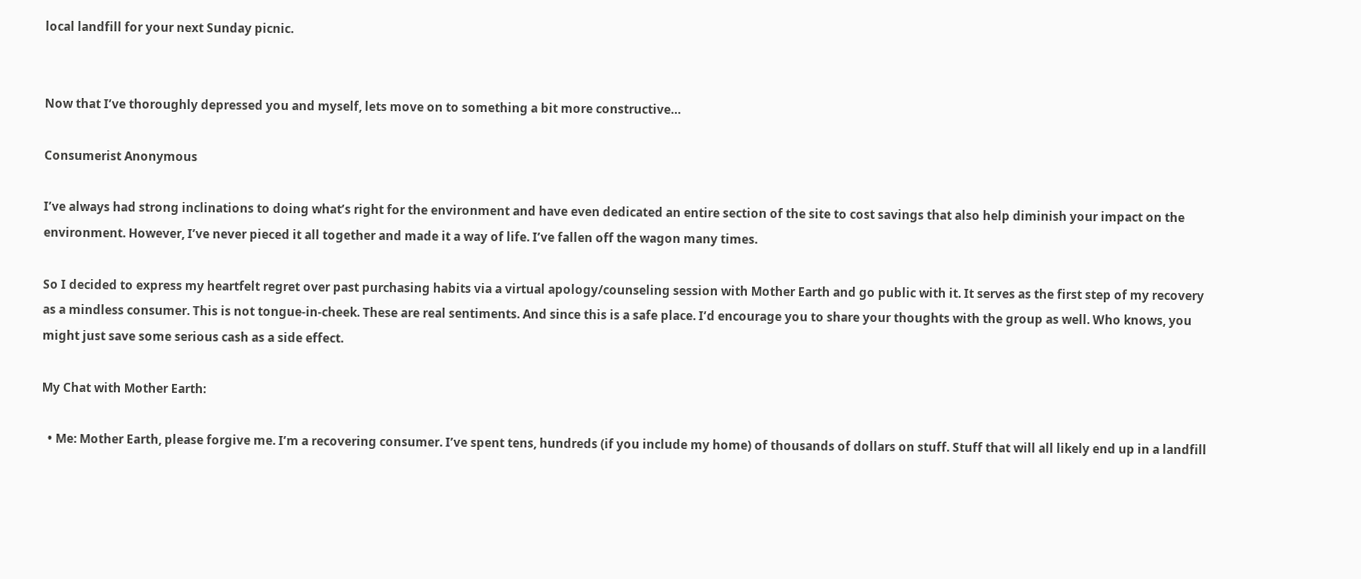local landfill for your next Sunday picnic.


Now that I’ve thoroughly depressed you and myself, lets move on to something a bit more constructive…

Consumerist Anonymous

I’ve always had strong inclinations to doing what’s right for the environment and have even dedicated an entire section of the site to cost savings that also help diminish your impact on the environment. However, I’ve never pieced it all together and made it a way of life. I’ve fallen off the wagon many times.

So I decided to express my heartfelt regret over past purchasing habits via a virtual apology/counseling session with Mother Earth and go public with it. It serves as the first step of my recovery as a mindless consumer. This is not tongue-in-cheek. These are real sentiments. And since this is a safe place. I’d encourage you to share your thoughts with the group as well. Who knows, you might just save some serious cash as a side effect.

My Chat with Mother Earth:

  • Me: Mother Earth, please forgive me. I’m a recovering consumer. I’ve spent tens, hundreds (if you include my home) of thousands of dollars on stuff. Stuff that will all likely end up in a landfill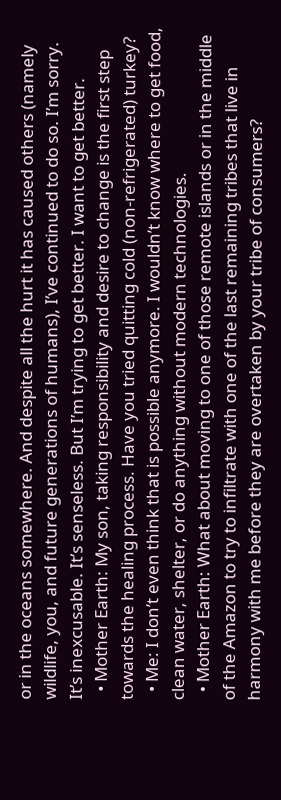or in the oceans somewhere. And despite all the hurt it has caused others (namely wildlife, you, and future generations of humans), I’ve continued to do so. I’m sorry. It’s inexcusable. It’s senseless. But I’m trying to get better. I want to get better.
  • Mother Earth: My son, taking responsibility and desire to change is the first step towards the healing process. Have you tried quitting cold (non-refrigerated) turkey?
  • Me: I don’t even think that is possible anymore. I wouldn’t know where to get food, clean water, shelter, or do anything without modern technologies.
  • Mother Earth: What about moving to one of those remote islands or in the middle of the Amazon to try to infiltrate with one of the last remaining tribes that live in harmony with me before they are overtaken by your tribe of consumers?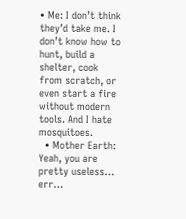• Me: I don’t think they’d take me. I don’t know how to hunt, build a shelter, cook from scratch, or even start a fire without modern tools. And I hate mosquitoes.
  • Mother Earth: Yeah, you are pretty useless… err…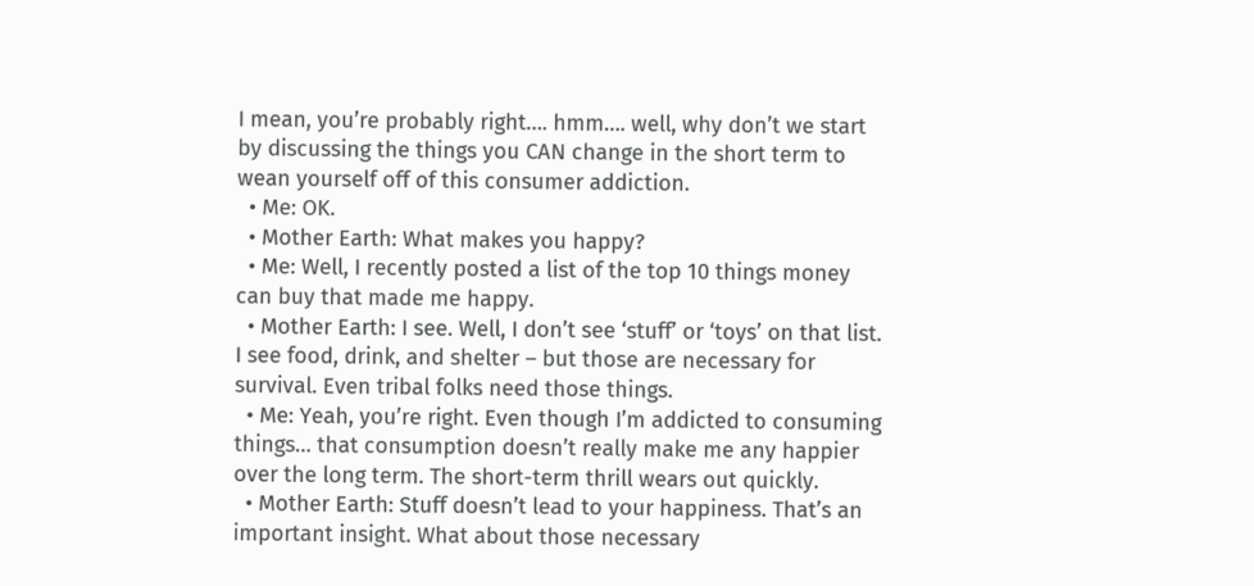I mean, you’re probably right…. hmm…. well, why don’t we start by discussing the things you CAN change in the short term to wean yourself off of this consumer addiction.
  • Me: OK.
  • Mother Earth: What makes you happy?
  • Me: Well, I recently posted a list of the top 10 things money can buy that made me happy.
  • Mother Earth: I see. Well, I don’t see ‘stuff’ or ‘toys’ on that list. I see food, drink, and shelter – but those are necessary for survival. Even tribal folks need those things.
  • Me: Yeah, you’re right. Even though I’m addicted to consuming things… that consumption doesn’t really make me any happier over the long term. The short-term thrill wears out quickly.
  • Mother Earth: Stuff doesn’t lead to your happiness. That’s an important insight. What about those necessary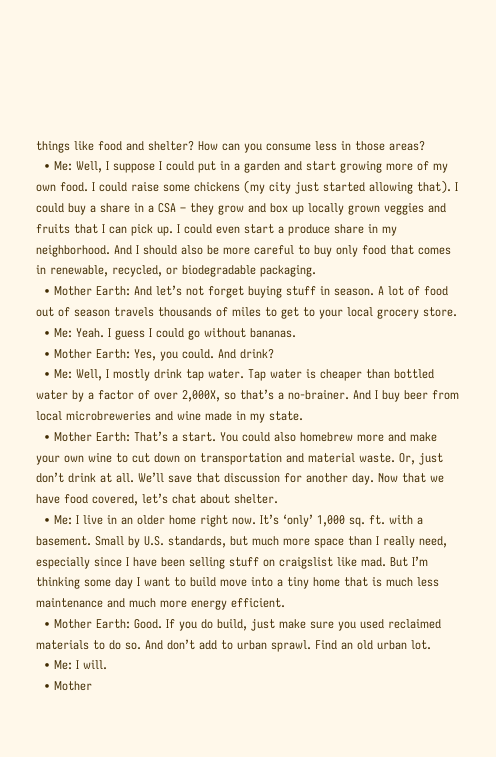things like food and shelter? How can you consume less in those areas?
  • Me: Well, I suppose I could put in a garden and start growing more of my own food. I could raise some chickens (my city just started allowing that). I could buy a share in a CSA – they grow and box up locally grown veggies and fruits that I can pick up. I could even start a produce share in my neighborhood. And I should also be more careful to buy only food that comes in renewable, recycled, or biodegradable packaging.
  • Mother Earth: And let’s not forget buying stuff in season. A lot of food out of season travels thousands of miles to get to your local grocery store.
  • Me: Yeah. I guess I could go without bananas.
  • Mother Earth: Yes, you could. And drink?
  • Me: Well, I mostly drink tap water. Tap water is cheaper than bottled water by a factor of over 2,000X, so that’s a no-brainer. And I buy beer from local microbreweries and wine made in my state.
  • Mother Earth: That’s a start. You could also homebrew more and make your own wine to cut down on transportation and material waste. Or, just don’t drink at all. We’ll save that discussion for another day. Now that we have food covered, let’s chat about shelter.
  • Me: I live in an older home right now. It’s ‘only’ 1,000 sq. ft. with a basement. Small by U.S. standards, but much more space than I really need, especially since I have been selling stuff on craigslist like mad. But I’m thinking some day I want to build move into a tiny home that is much less maintenance and much more energy efficient.
  • Mother Earth: Good. If you do build, just make sure you used reclaimed materials to do so. And don’t add to urban sprawl. Find an old urban lot.
  • Me: I will.
  • Mother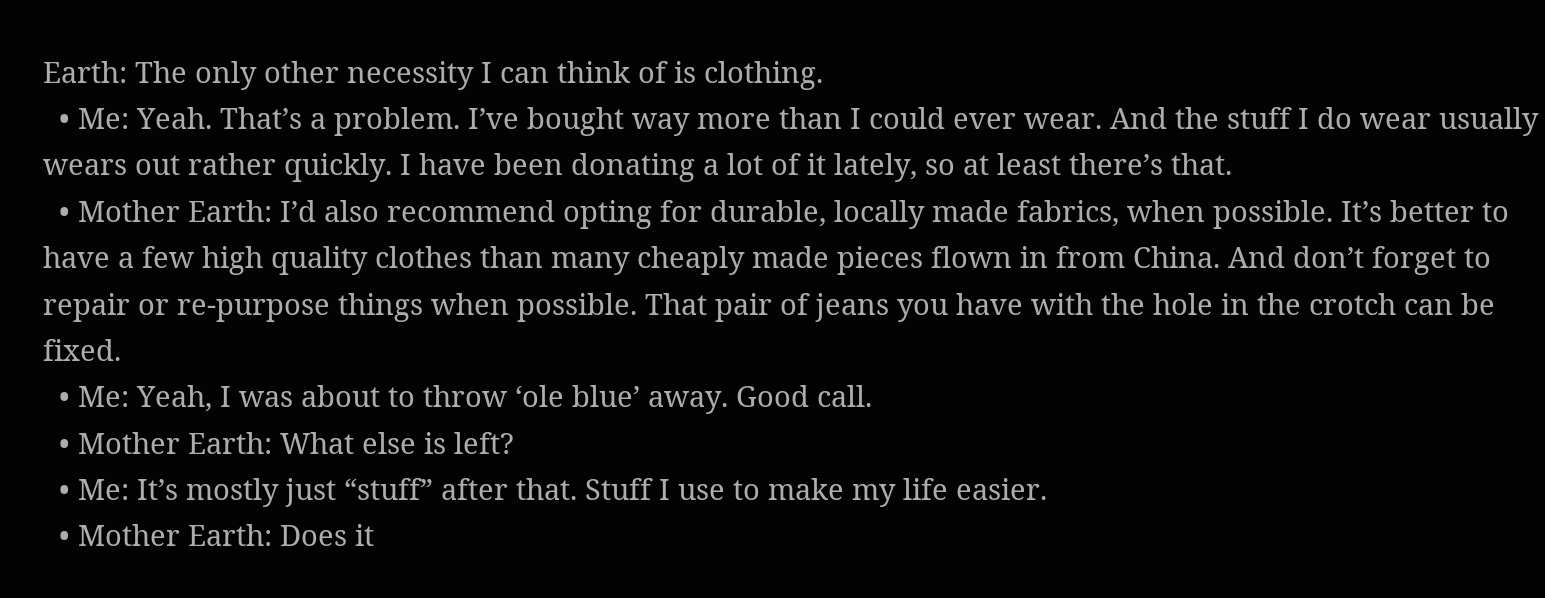Earth: The only other necessity I can think of is clothing.
  • Me: Yeah. That’s a problem. I’ve bought way more than I could ever wear. And the stuff I do wear usually wears out rather quickly. I have been donating a lot of it lately, so at least there’s that.
  • Mother Earth: I’d also recommend opting for durable, locally made fabrics, when possible. It’s better to have a few high quality clothes than many cheaply made pieces flown in from China. And don’t forget to repair or re-purpose things when possible. That pair of jeans you have with the hole in the crotch can be fixed.
  • Me: Yeah, I was about to throw ‘ole blue’ away. Good call.
  • Mother Earth: What else is left?
  • Me: It’s mostly just “stuff” after that. Stuff I use to make my life easier.
  • Mother Earth: Does it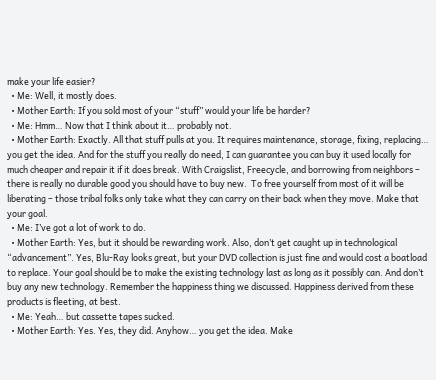make your life easier?
  • Me: Well, it mostly does.
  • Mother Earth: If you sold most of your “stuff” would your life be harder?
  • Me: Hmm… Now that I think about it… probably not.
  • Mother Earth: Exactly. All that stuff pulls at you. It requires maintenance, storage, fixing, replacing… you get the idea. And for the stuff you really do need, I can guarantee you can buy it used locally for much cheaper and repair it if it does break. With Craigslist, Freecycle, and borrowing from neighbors – there is really no durable good you should have to buy new.  To free yourself from most of it will be liberating – those tribal folks only take what they can carry on their back when they move. Make that your goal.
  • Me: I’ve got a lot of work to do.
  • Mother Earth: Yes, but it should be rewarding work. Also, don’t get caught up in technological “advancement”. Yes, Blu-Ray looks great, but your DVD collection is just fine and would cost a boatload to replace. Your goal should be to make the existing technology last as long as it possibly can. And don’t buy any new technology. Remember the happiness thing we discussed. Happiness derived from these products is fleeting, at best.
  • Me: Yeah… but cassette tapes sucked.
  • Mother Earth: Yes. Yes, they did. Anyhow… you get the idea. Make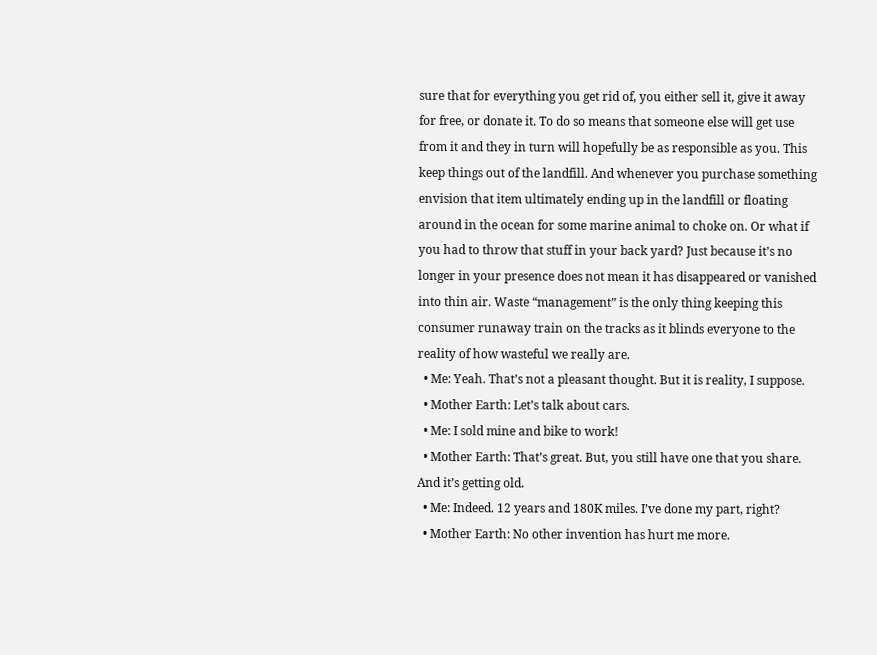sure that for everything you get rid of, you either sell it, give it away for free, or donate it. To do so means that someone else will get use from it and they in turn will hopefully be as responsible as you. This keep things out of the landfill. And whenever you purchase something envision that item ultimately ending up in the landfill or floating around in the ocean for some marine animal to choke on. Or what if you had to throw that stuff in your back yard? Just because it’s no longer in your presence does not mean it has disappeared or vanished into thin air. Waste “management” is the only thing keeping this consumer runaway train on the tracks as it blinds everyone to the reality of how wasteful we really are.
  • Me: Yeah. That’s not a pleasant thought. But it is reality, I suppose.
  • Mother Earth: Let’s talk about cars.
  • Me: I sold mine and bike to work!
  • Mother Earth: That’s great. But, you still have one that you share. And it’s getting old.
  • Me: Indeed. 12 years and 180K miles. I’ve done my part, right?
  • Mother Earth: No other invention has hurt me more.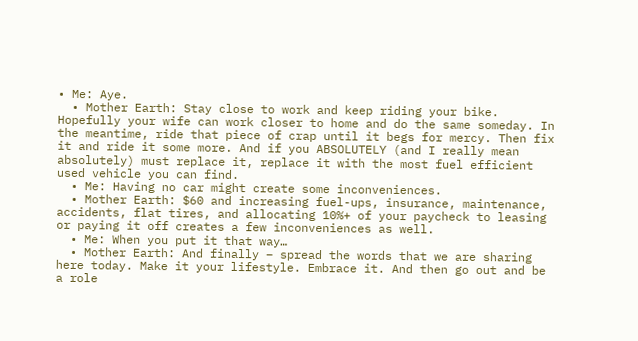• Me: Aye.
  • Mother Earth: Stay close to work and keep riding your bike. Hopefully your wife can work closer to home and do the same someday. In the meantime, ride that piece of crap until it begs for mercy. Then fix it and ride it some more. And if you ABSOLUTELY (and I really mean absolutely) must replace it, replace it with the most fuel efficient used vehicle you can find.
  • Me: Having no car might create some inconveniences.
  • Mother Earth: $60 and increasing fuel-ups, insurance, maintenance, accidents, flat tires, and allocating 10%+ of your paycheck to leasing or paying it off creates a few inconveniences as well.
  • Me: When you put it that way…
  • Mother Earth: And finally – spread the words that we are sharing here today. Make it your lifestyle. Embrace it. And then go out and be a role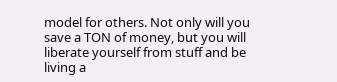model for others. Not only will you save a TON of money, but you will liberate yourself from stuff and be living a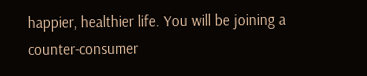happier, healthier life. You will be joining a counter-consumer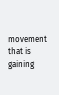movement that is gaining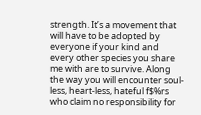strength. It’s a movement that will have to be adopted by everyone if your kind and every other species you share me with are to survive. Along the way you will encounter soul-less, heart-less, hateful f$%rs who claim no responsibility for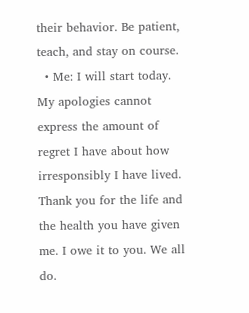their behavior. Be patient, teach, and stay on course.
  • Me: I will start today. My apologies cannot express the amount of regret I have about how irresponsibly I have lived. Thank you for the life and the health you have given me. I owe it to you. We all do.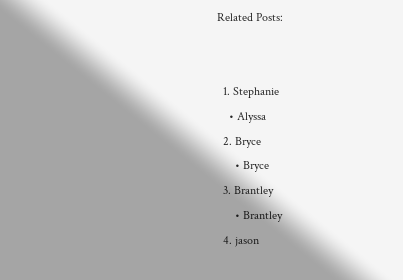Related Posts:


  1. Stephanie
    • Alyssa
  2. Bryce
      • Bryce
  3. Brantley
      • Brantley
  4. jason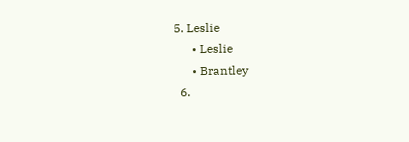5. Leslie
      • Leslie
      • Brantley
  6.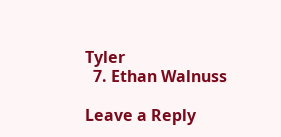Tyler
  7. Ethan Walnuss

Leave a Reply